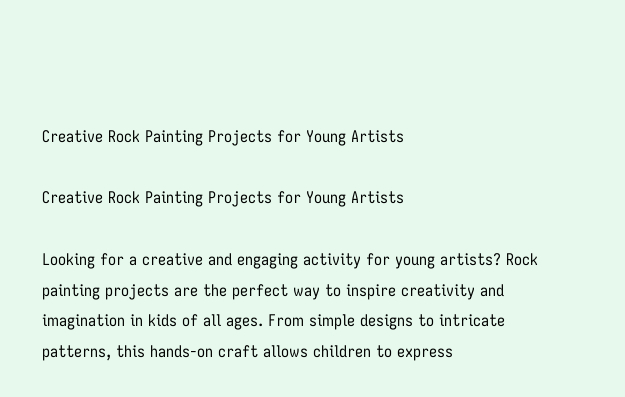Creative Rock Painting Projects for Young Artists

Creative Rock Painting Projects for Young Artists

Looking for a creative and engaging activity for young artists? Rock painting projects are the perfect way to inspire creativity and imagination in kids of all ages. From simple designs to intricate patterns, this hands-on craft allows children to express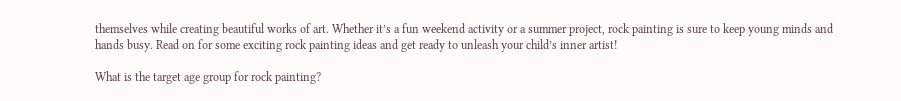themselves while creating beautiful works of art. Whether it’s a fun weekend activity or a summer project, rock painting is sure to keep young minds and hands busy. Read on for some exciting rock painting ideas and get ready to unleash your child’s inner artist!

What is the target age group for rock painting?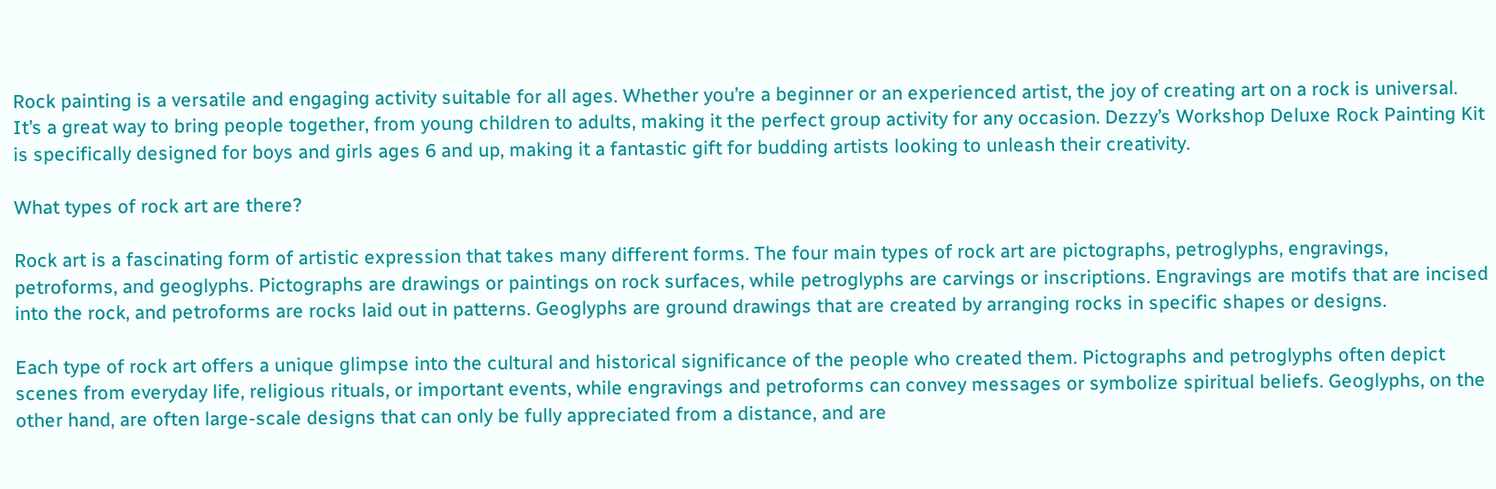Rock painting is a versatile and engaging activity suitable for all ages. Whether you’re a beginner or an experienced artist, the joy of creating art on a rock is universal. It’s a great way to bring people together, from young children to adults, making it the perfect group activity for any occasion. Dezzy’s Workshop Deluxe Rock Painting Kit is specifically designed for boys and girls ages 6 and up, making it a fantastic gift for budding artists looking to unleash their creativity.

What types of rock art are there?

Rock art is a fascinating form of artistic expression that takes many different forms. The four main types of rock art are pictographs, petroglyphs, engravings, petroforms, and geoglyphs. Pictographs are drawings or paintings on rock surfaces, while petroglyphs are carvings or inscriptions. Engravings are motifs that are incised into the rock, and petroforms are rocks laid out in patterns. Geoglyphs are ground drawings that are created by arranging rocks in specific shapes or designs.

Each type of rock art offers a unique glimpse into the cultural and historical significance of the people who created them. Pictographs and petroglyphs often depict scenes from everyday life, religious rituals, or important events, while engravings and petroforms can convey messages or symbolize spiritual beliefs. Geoglyphs, on the other hand, are often large-scale designs that can only be fully appreciated from a distance, and are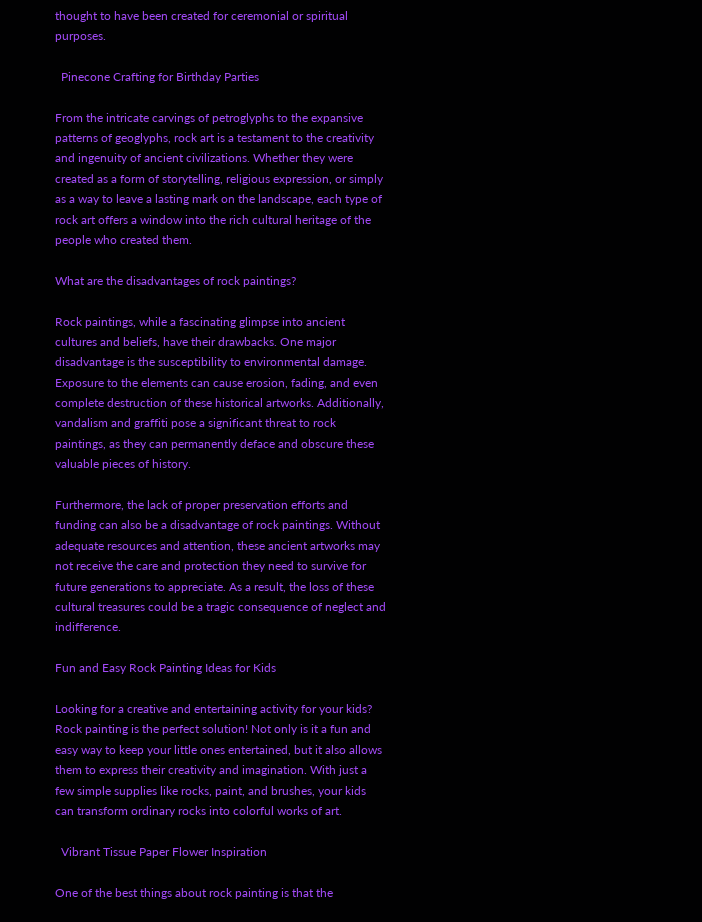thought to have been created for ceremonial or spiritual purposes.

  Pinecone Crafting for Birthday Parties

From the intricate carvings of petroglyphs to the expansive patterns of geoglyphs, rock art is a testament to the creativity and ingenuity of ancient civilizations. Whether they were created as a form of storytelling, religious expression, or simply as a way to leave a lasting mark on the landscape, each type of rock art offers a window into the rich cultural heritage of the people who created them.

What are the disadvantages of rock paintings?

Rock paintings, while a fascinating glimpse into ancient cultures and beliefs, have their drawbacks. One major disadvantage is the susceptibility to environmental damage. Exposure to the elements can cause erosion, fading, and even complete destruction of these historical artworks. Additionally, vandalism and graffiti pose a significant threat to rock paintings, as they can permanently deface and obscure these valuable pieces of history.

Furthermore, the lack of proper preservation efforts and funding can also be a disadvantage of rock paintings. Without adequate resources and attention, these ancient artworks may not receive the care and protection they need to survive for future generations to appreciate. As a result, the loss of these cultural treasures could be a tragic consequence of neglect and indifference.

Fun and Easy Rock Painting Ideas for Kids

Looking for a creative and entertaining activity for your kids? Rock painting is the perfect solution! Not only is it a fun and easy way to keep your little ones entertained, but it also allows them to express their creativity and imagination. With just a few simple supplies like rocks, paint, and brushes, your kids can transform ordinary rocks into colorful works of art.

  Vibrant Tissue Paper Flower Inspiration

One of the best things about rock painting is that the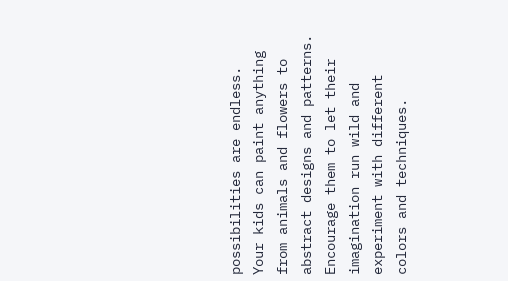possibilities are endless. Your kids can paint anything from animals and flowers to abstract designs and patterns. Encourage them to let their imagination run wild and experiment with different colors and techniques.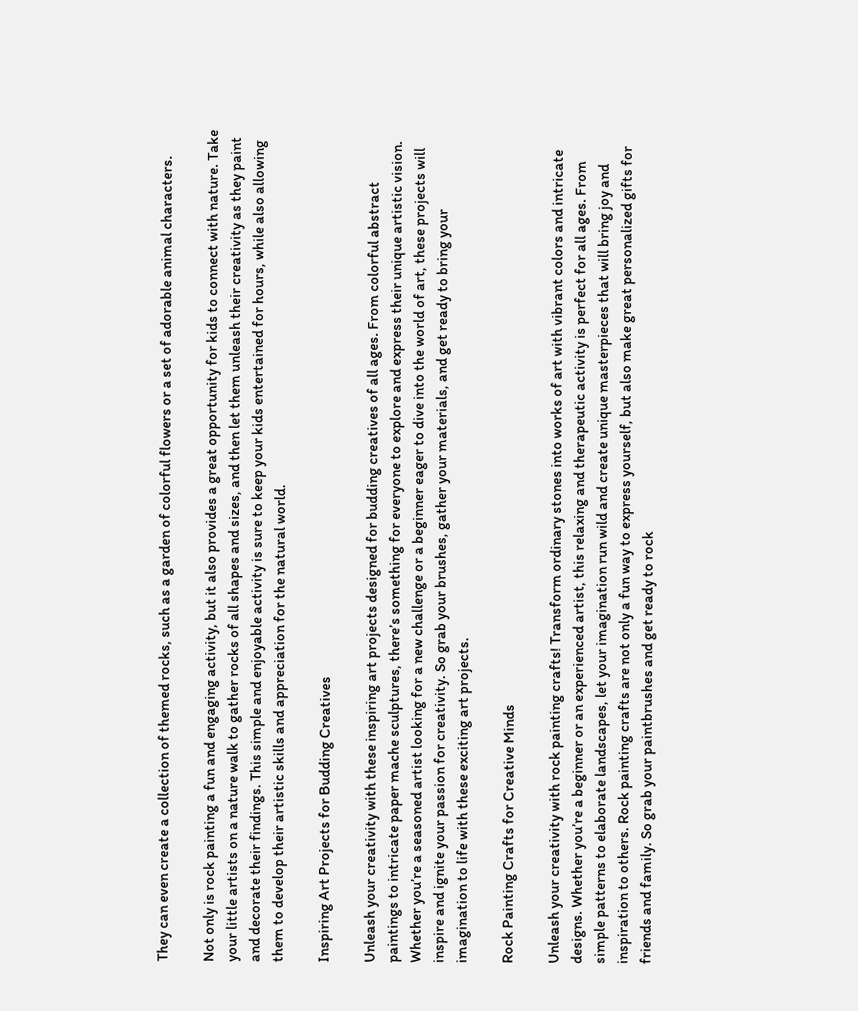They can even create a collection of themed rocks, such as a garden of colorful flowers or a set of adorable animal characters.

Not only is rock painting a fun and engaging activity, but it also provides a great opportunity for kids to connect with nature. Take your little artists on a nature walk to gather rocks of all shapes and sizes, and then let them unleash their creativity as they paint and decorate their findings. This simple and enjoyable activity is sure to keep your kids entertained for hours, while also allowing them to develop their artistic skills and appreciation for the natural world.

Inspiring Art Projects for Budding Creatives

Unleash your creativity with these inspiring art projects designed for budding creatives of all ages. From colorful abstract paintings to intricate paper mache sculptures, there’s something for everyone to explore and express their unique artistic vision. Whether you’re a seasoned artist looking for a new challenge or a beginner eager to dive into the world of art, these projects will inspire and ignite your passion for creativity. So grab your brushes, gather your materials, and get ready to bring your imagination to life with these exciting art projects.

Rock Painting Crafts for Creative Minds

Unleash your creativity with rock painting crafts! Transform ordinary stones into works of art with vibrant colors and intricate designs. Whether you’re a beginner or an experienced artist, this relaxing and therapeutic activity is perfect for all ages. From simple patterns to elaborate landscapes, let your imagination run wild and create unique masterpieces that will bring joy and inspiration to others. Rock painting crafts are not only a fun way to express yourself, but also make great personalized gifts for friends and family. So grab your paintbrushes and get ready to rock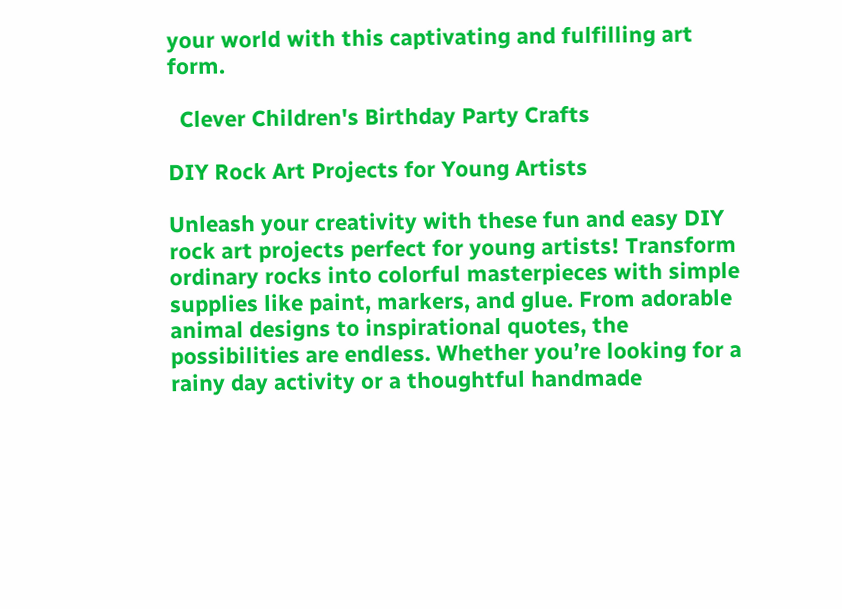your world with this captivating and fulfilling art form.

  Clever Children's Birthday Party Crafts

DIY Rock Art Projects for Young Artists

Unleash your creativity with these fun and easy DIY rock art projects perfect for young artists! Transform ordinary rocks into colorful masterpieces with simple supplies like paint, markers, and glue. From adorable animal designs to inspirational quotes, the possibilities are endless. Whether you’re looking for a rainy day activity or a thoughtful handmade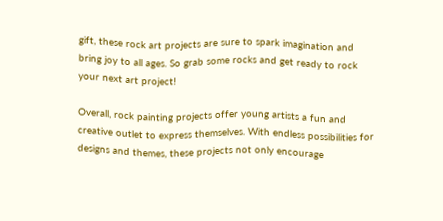gift, these rock art projects are sure to spark imagination and bring joy to all ages. So grab some rocks and get ready to rock your next art project!

Overall, rock painting projects offer young artists a fun and creative outlet to express themselves. With endless possibilities for designs and themes, these projects not only encourage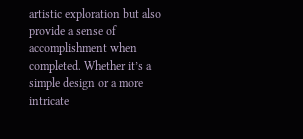artistic exploration but also provide a sense of accomplishment when completed. Whether it’s a simple design or a more intricate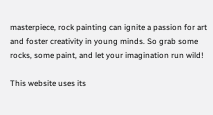masterpiece, rock painting can ignite a passion for art and foster creativity in young minds. So grab some rocks, some paint, and let your imagination run wild!

This website uses its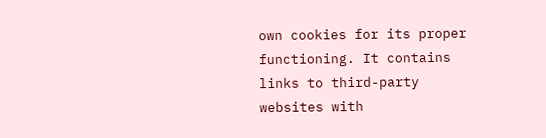own cookies for its proper functioning. It contains links to third-party websites with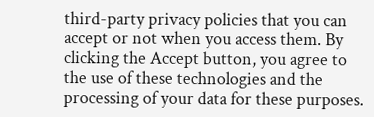third-party privacy policies that you can accept or not when you access them. By clicking the Accept button, you agree to the use of these technologies and the processing of your data for these purposes.